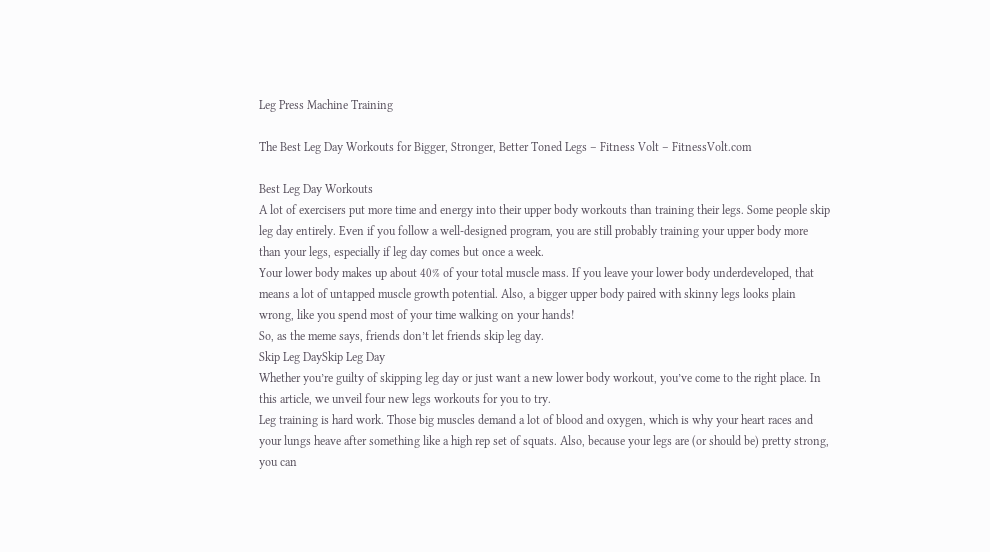Leg Press Machine Training

The Best Leg Day Workouts for Bigger, Stronger, Better Toned Legs – Fitness Volt – FitnessVolt.com

Best Leg Day Workouts
A lot of exercisers put more time and energy into their upper body workouts than training their legs. Some people skip leg day entirely. Even if you follow a well-designed program, you are still probably training your upper body more than your legs, especially if leg day comes but once a week.
Your lower body makes up about 40% of your total muscle mass. If you leave your lower body underdeveloped, that means a lot of untapped muscle growth potential. Also, a bigger upper body paired with skinny legs looks plain wrong, like you spend most of your time walking on your hands!
So, as the meme says, friends don’t let friends skip leg day.
Skip Leg DaySkip Leg Day
Whether you’re guilty of skipping leg day or just want a new lower body workout, you’ve come to the right place. In this article, we unveil four new legs workouts for you to try.
Leg training is hard work. Those big muscles demand a lot of blood and oxygen, which is why your heart races and your lungs heave after something like a high rep set of squats. Also, because your legs are (or should be) pretty strong, you can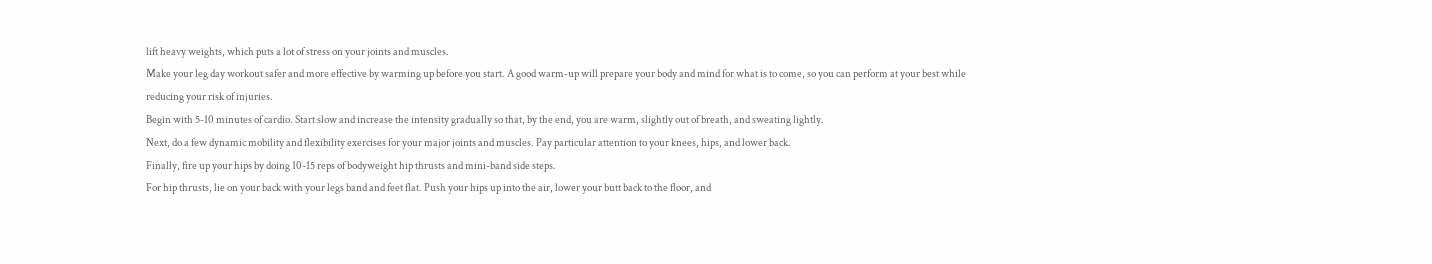lift heavy weights, which puts a lot of stress on your joints and muscles.
Make your leg day workout safer and more effective by warming up before you start. A good warm-up will prepare your body and mind for what is to come, so you can perform at your best while reducing your risk of injuries.
Begin with 5-10 minutes of cardio. Start slow and increase the intensity gradually so that, by the end, you are warm, slightly out of breath, and sweating lightly.
Next, do a few dynamic mobility and flexibility exercises for your major joints and muscles. Pay particular attention to your knees, hips, and lower back.
Finally, fire up your hips by doing 10-15 reps of bodyweight hip thrusts and mini-band side steps.
For hip thrusts, lie on your back with your legs band and feet flat. Push your hips up into the air, lower your butt back to the floor, and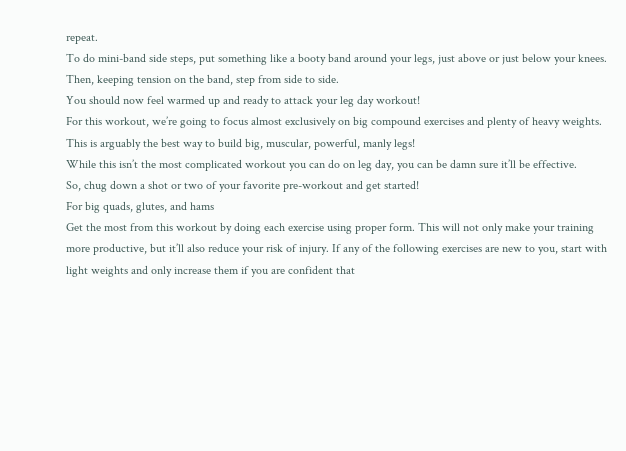repeat.
To do mini-band side steps, put something like a booty band around your legs, just above or just below your knees. Then, keeping tension on the band, step from side to side.
You should now feel warmed up and ready to attack your leg day workout!
For this workout, we’re going to focus almost exclusively on big compound exercises and plenty of heavy weights. This is arguably the best way to build big, muscular, powerful, manly legs!
While this isn’t the most complicated workout you can do on leg day, you can be damn sure it’ll be effective.
So, chug down a shot or two of your favorite pre-workout and get started!
For big quads, glutes, and hams
Get the most from this workout by doing each exercise using proper form. This will not only make your training more productive, but it’ll also reduce your risk of injury. If any of the following exercises are new to you, start with light weights and only increase them if you are confident that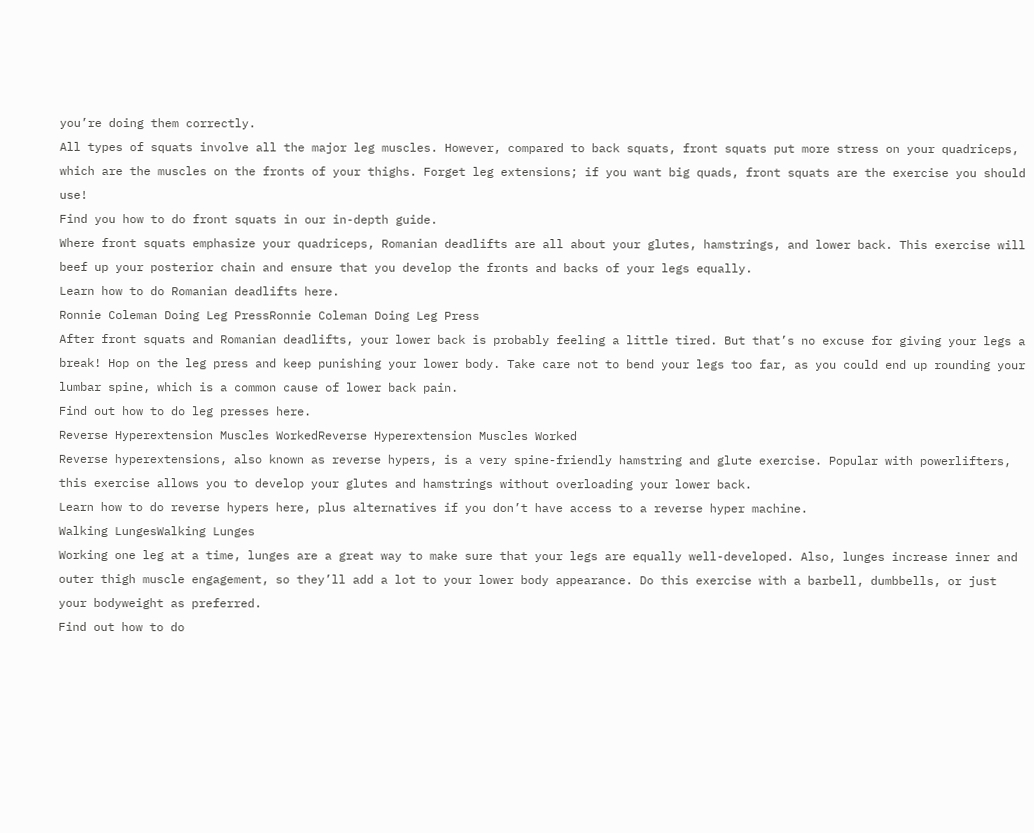you’re doing them correctly.
All types of squats involve all the major leg muscles. However, compared to back squats, front squats put more stress on your quadriceps, which are the muscles on the fronts of your thighs. Forget leg extensions; if you want big quads, front squats are the exercise you should use!
Find you how to do front squats in our in-depth guide.
Where front squats emphasize your quadriceps, Romanian deadlifts are all about your glutes, hamstrings, and lower back. This exercise will beef up your posterior chain and ensure that you develop the fronts and backs of your legs equally.
Learn how to do Romanian deadlifts here.
Ronnie Coleman Doing Leg PressRonnie Coleman Doing Leg Press
After front squats and Romanian deadlifts, your lower back is probably feeling a little tired. But that’s no excuse for giving your legs a break! Hop on the leg press and keep punishing your lower body. Take care not to bend your legs too far, as you could end up rounding your lumbar spine, which is a common cause of lower back pain.
Find out how to do leg presses here.
Reverse Hyperextension Muscles WorkedReverse Hyperextension Muscles Worked
Reverse hyperextensions, also known as reverse hypers, is a very spine-friendly hamstring and glute exercise. Popular with powerlifters, this exercise allows you to develop your glutes and hamstrings without overloading your lower back.
Learn how to do reverse hypers here, plus alternatives if you don’t have access to a reverse hyper machine.
Walking LungesWalking Lunges
Working one leg at a time, lunges are a great way to make sure that your legs are equally well-developed. Also, lunges increase inner and outer thigh muscle engagement, so they’ll add a lot to your lower body appearance. Do this exercise with a barbell, dumbbells, or just your bodyweight as preferred.
Find out how to do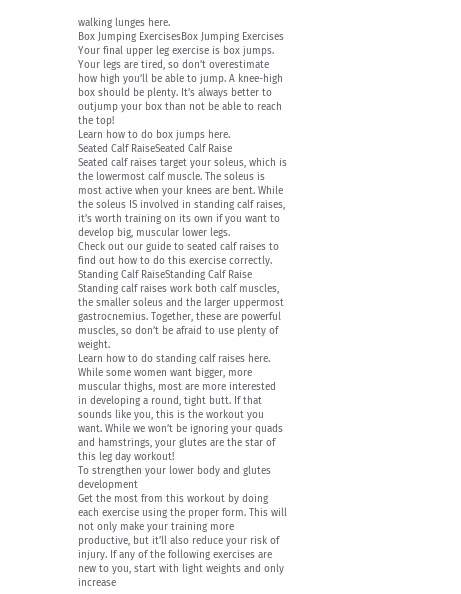walking lunges here.
Box Jumping ExercisesBox Jumping Exercises
Your final upper leg exercise is box jumps. Your legs are tired, so don’t overestimate how high you’ll be able to jump. A knee-high box should be plenty. It’s always better to outjump your box than not be able to reach the top!
Learn how to do box jumps here.
Seated Calf RaiseSeated Calf Raise
Seated calf raises target your soleus, which is the lowermost calf muscle. The soleus is most active when your knees are bent. While the soleus IS involved in standing calf raises, it’s worth training on its own if you want to develop big, muscular lower legs.
Check out our guide to seated calf raises to find out how to do this exercise correctly.
Standing Calf RaiseStanding Calf Raise
Standing calf raises work both calf muscles, the smaller soleus and the larger uppermost gastrocnemius. Together, these are powerful muscles, so don’t be afraid to use plenty of weight.
Learn how to do standing calf raises here.
While some women want bigger, more muscular thighs, most are more interested in developing a round, tight butt. If that sounds like you, this is the workout you want. While we won’t be ignoring your quads and hamstrings, your glutes are the star of this leg day workout!
To strengthen your lower body and glutes development
Get the most from this workout by doing each exercise using the proper form. This will not only make your training more productive, but it’ll also reduce your risk of injury. If any of the following exercises are new to you, start with light weights and only increase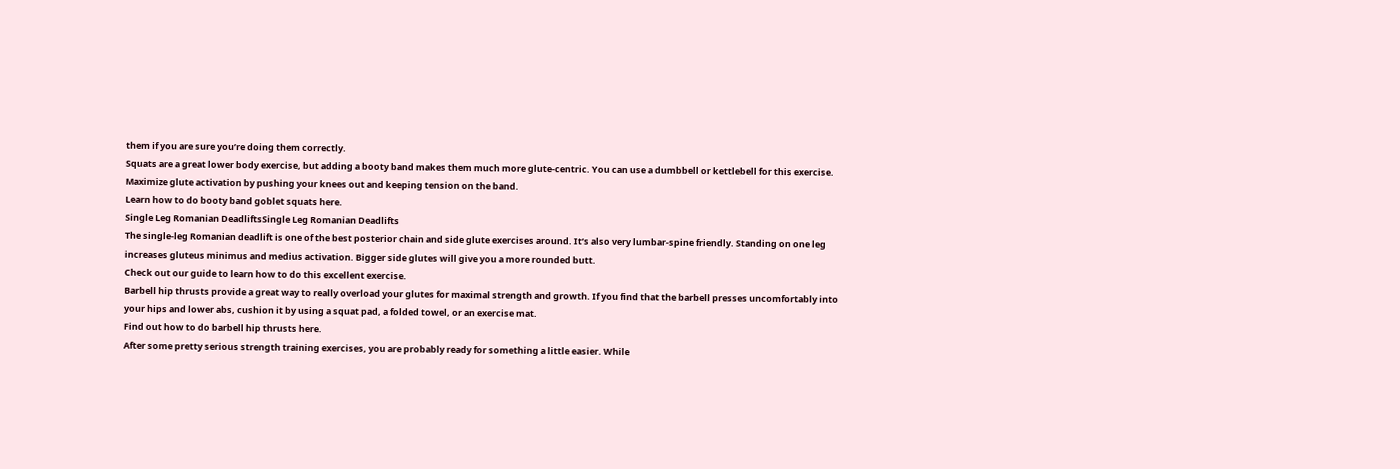them if you are sure you’re doing them correctly.
Squats are a great lower body exercise, but adding a booty band makes them much more glute-centric. You can use a dumbbell or kettlebell for this exercise. Maximize glute activation by pushing your knees out and keeping tension on the band.
Learn how to do booty band goblet squats here.
Single Leg Romanian DeadliftsSingle Leg Romanian Deadlifts
The single-leg Romanian deadlift is one of the best posterior chain and side glute exercises around. It’s also very lumbar-spine friendly. Standing on one leg increases gluteus minimus and medius activation. Bigger side glutes will give you a more rounded butt.
Check out our guide to learn how to do this excellent exercise.
Barbell hip thrusts provide a great way to really overload your glutes for maximal strength and growth. If you find that the barbell presses uncomfortably into your hips and lower abs, cushion it by using a squat pad, a folded towel, or an exercise mat.
Find out how to do barbell hip thrusts here.
After some pretty serious strength training exercises, you are probably ready for something a little easier. While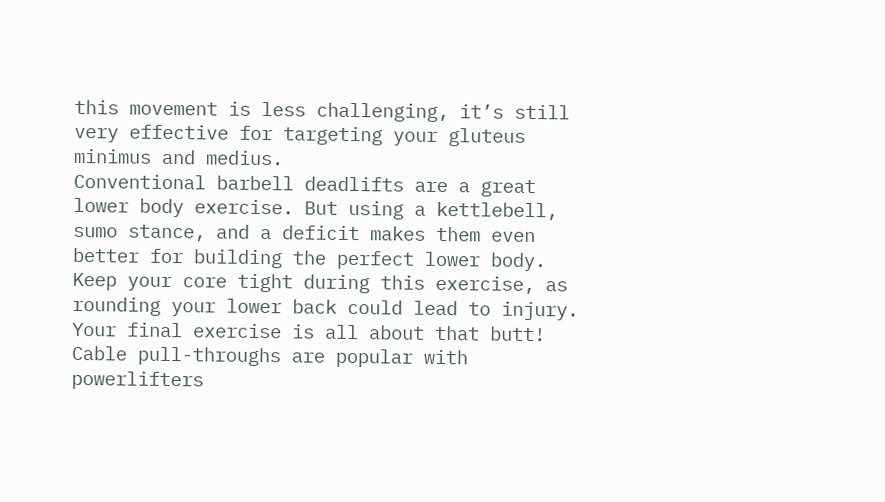this movement is less challenging, it’s still very effective for targeting your gluteus minimus and medius.
Conventional barbell deadlifts are a great lower body exercise. But using a kettlebell, sumo stance, and a deficit makes them even better for building the perfect lower body. Keep your core tight during this exercise, as rounding your lower back could lead to injury.
Your final exercise is all about that butt! Cable pull-throughs are popular with powerlifters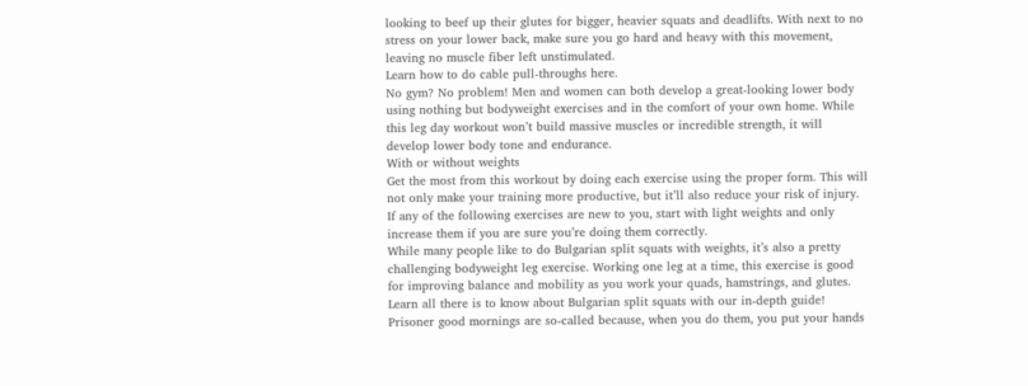looking to beef up their glutes for bigger, heavier squats and deadlifts. With next to no stress on your lower back, make sure you go hard and heavy with this movement, leaving no muscle fiber left unstimulated.
Learn how to do cable pull-throughs here.
No gym? No problem! Men and women can both develop a great-looking lower body using nothing but bodyweight exercises and in the comfort of your own home. While this leg day workout won’t build massive muscles or incredible strength, it will develop lower body tone and endurance.
With or without weights
Get the most from this workout by doing each exercise using the proper form. This will not only make your training more productive, but it’ll also reduce your risk of injury. If any of the following exercises are new to you, start with light weights and only increase them if you are sure you’re doing them correctly.
While many people like to do Bulgarian split squats with weights, it’s also a pretty challenging bodyweight leg exercise. Working one leg at a time, this exercise is good for improving balance and mobility as you work your quads, hamstrings, and glutes.
Learn all there is to know about Bulgarian split squats with our in-depth guide!
Prisoner good mornings are so-called because, when you do them, you put your hands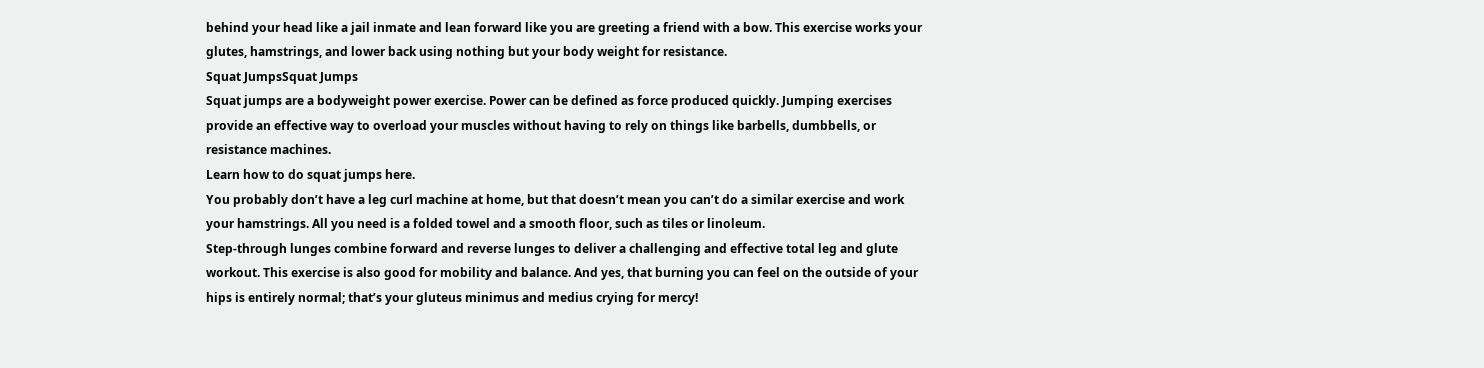behind your head like a jail inmate and lean forward like you are greeting a friend with a bow. This exercise works your glutes, hamstrings, and lower back using nothing but your body weight for resistance.
Squat JumpsSquat Jumps
Squat jumps are a bodyweight power exercise. Power can be defined as force produced quickly. Jumping exercises provide an effective way to overload your muscles without having to rely on things like barbells, dumbbells, or resistance machines.
Learn how to do squat jumps here.
You probably don’t have a leg curl machine at home, but that doesn’t mean you can’t do a similar exercise and work your hamstrings. All you need is a folded towel and a smooth floor, such as tiles or linoleum.
Step-through lunges combine forward and reverse lunges to deliver a challenging and effective total leg and glute workout. This exercise is also good for mobility and balance. And yes, that burning you can feel on the outside of your hips is entirely normal; that’s your gluteus minimus and medius crying for mercy!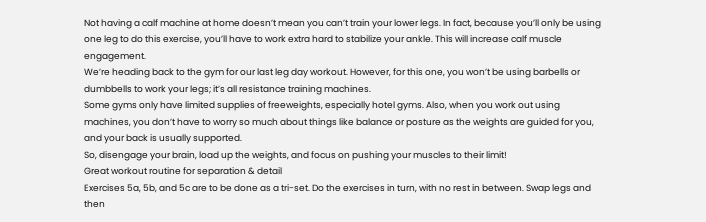Not having a calf machine at home doesn’t mean you can’t train your lower legs. In fact, because you’ll only be using one leg to do this exercise, you’ll have to work extra hard to stabilize your ankle. This will increase calf muscle engagement.
We’re heading back to the gym for our last leg day workout. However, for this one, you won’t be using barbells or dumbbells to work your legs; it’s all resistance training machines.
Some gyms only have limited supplies of freeweights, especially hotel gyms. Also, when you work out using machines, you don’t have to worry so much about things like balance or posture as the weights are guided for you, and your back is usually supported.
So, disengage your brain, load up the weights, and focus on pushing your muscles to their limit!
Great workout routine for separation & detail
Exercises 5a, 5b, and 5c are to be done as a tri-set. Do the exercises in turn, with no rest in between. Swap legs and then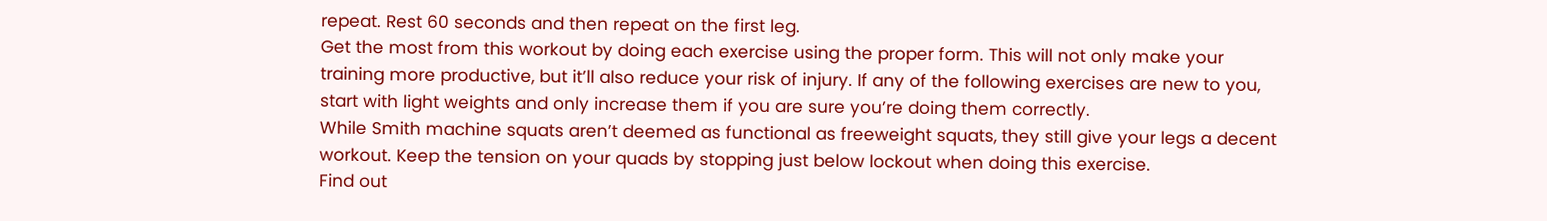repeat. Rest 60 seconds and then repeat on the first leg.
Get the most from this workout by doing each exercise using the proper form. This will not only make your training more productive, but it’ll also reduce your risk of injury. If any of the following exercises are new to you, start with light weights and only increase them if you are sure you’re doing them correctly.
While Smith machine squats aren’t deemed as functional as freeweight squats, they still give your legs a decent workout. Keep the tension on your quads by stopping just below lockout when doing this exercise.
Find out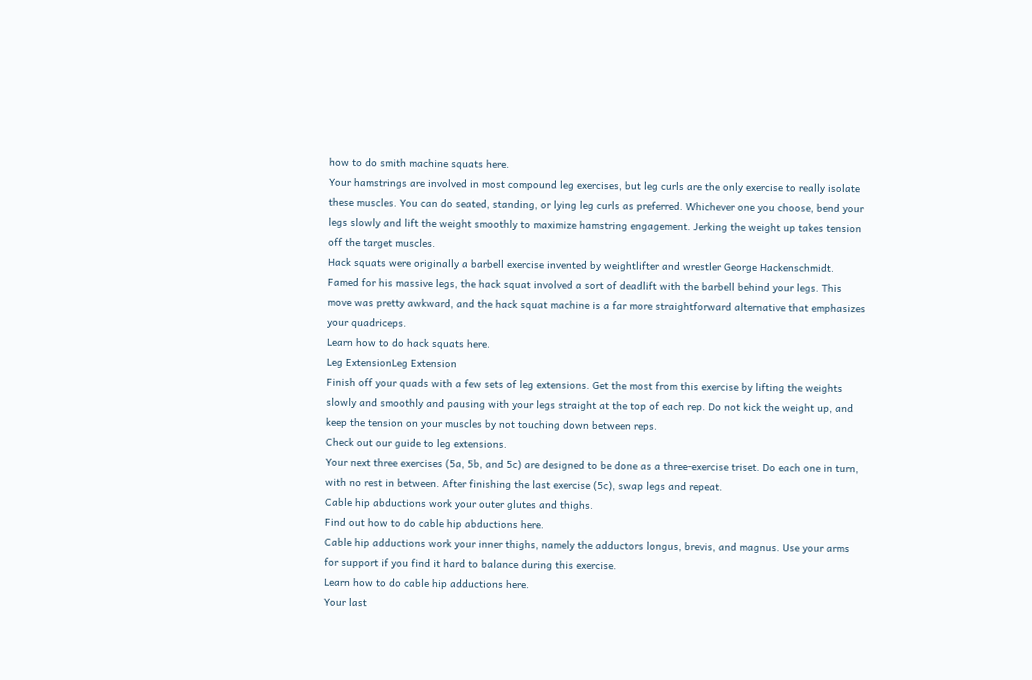how to do smith machine squats here.
Your hamstrings are involved in most compound leg exercises, but leg curls are the only exercise to really isolate these muscles. You can do seated, standing, or lying leg curls as preferred. Whichever one you choose, bend your legs slowly and lift the weight smoothly to maximize hamstring engagement. Jerking the weight up takes tension off the target muscles.
Hack squats were originally a barbell exercise invented by weightlifter and wrestler George Hackenschmidt. Famed for his massive legs, the hack squat involved a sort of deadlift with the barbell behind your legs. This move was pretty awkward, and the hack squat machine is a far more straightforward alternative that emphasizes your quadriceps.
Learn how to do hack squats here.
Leg ExtensionLeg Extension
Finish off your quads with a few sets of leg extensions. Get the most from this exercise by lifting the weights slowly and smoothly and pausing with your legs straight at the top of each rep. Do not kick the weight up, and keep the tension on your muscles by not touching down between reps.
Check out our guide to leg extensions.
Your next three exercises (5a, 5b, and 5c) are designed to be done as a three-exercise triset. Do each one in turn, with no rest in between. After finishing the last exercise (5c), swap legs and repeat.
Cable hip abductions work your outer glutes and thighs.
Find out how to do cable hip abductions here.
Cable hip adductions work your inner thighs, namely the adductors longus, brevis, and magnus. Use your arms for support if you find it hard to balance during this exercise.
Learn how to do cable hip adductions here.
Your last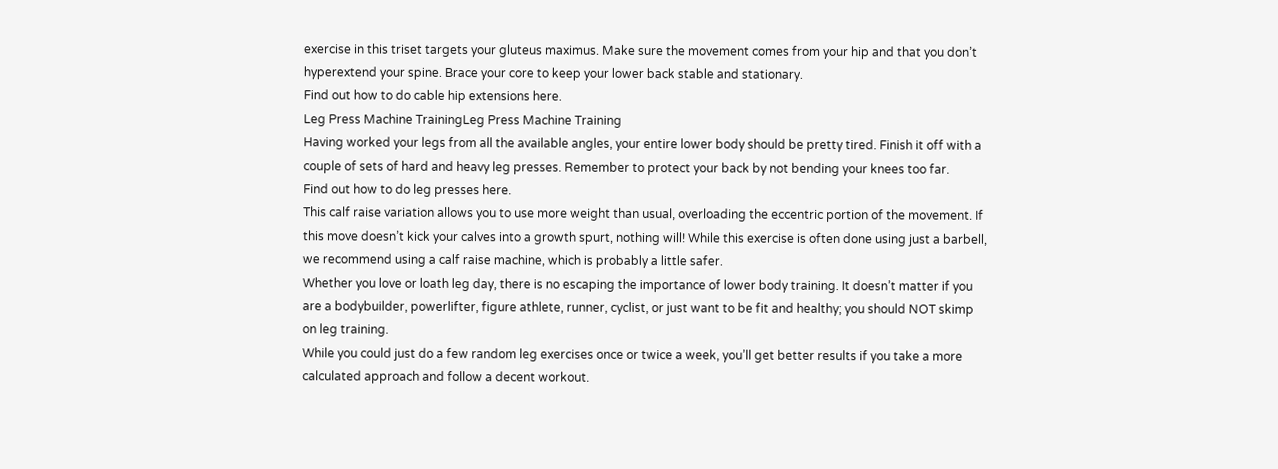exercise in this triset targets your gluteus maximus. Make sure the movement comes from your hip and that you don’t hyperextend your spine. Brace your core to keep your lower back stable and stationary.
Find out how to do cable hip extensions here.
Leg Press Machine TrainingLeg Press Machine Training
Having worked your legs from all the available angles, your entire lower body should be pretty tired. Finish it off with a couple of sets of hard and heavy leg presses. Remember to protect your back by not bending your knees too far.
Find out how to do leg presses here.
This calf raise variation allows you to use more weight than usual, overloading the eccentric portion of the movement. If this move doesn’t kick your calves into a growth spurt, nothing will! While this exercise is often done using just a barbell, we recommend using a calf raise machine, which is probably a little safer.
Whether you love or loath leg day, there is no escaping the importance of lower body training. It doesn’t matter if you are a bodybuilder, powerlifter, figure athlete, runner, cyclist, or just want to be fit and healthy; you should NOT skimp on leg training.
While you could just do a few random leg exercises once or twice a week, you’ll get better results if you take a more calculated approach and follow a decent workout.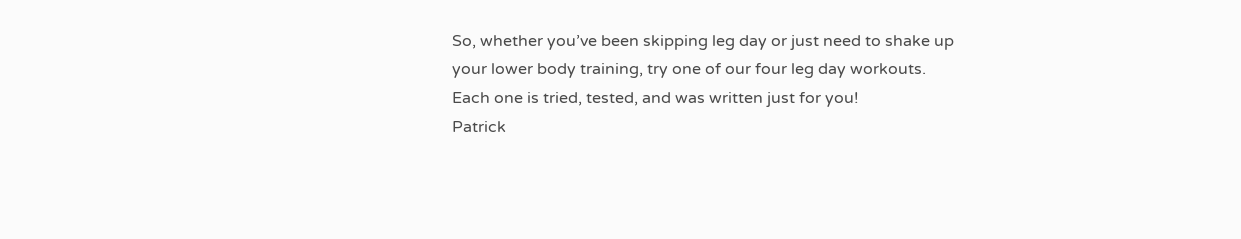So, whether you’ve been skipping leg day or just need to shake up your lower body training, try one of our four leg day workouts. Each one is tried, tested, and was written just for you!
Patrick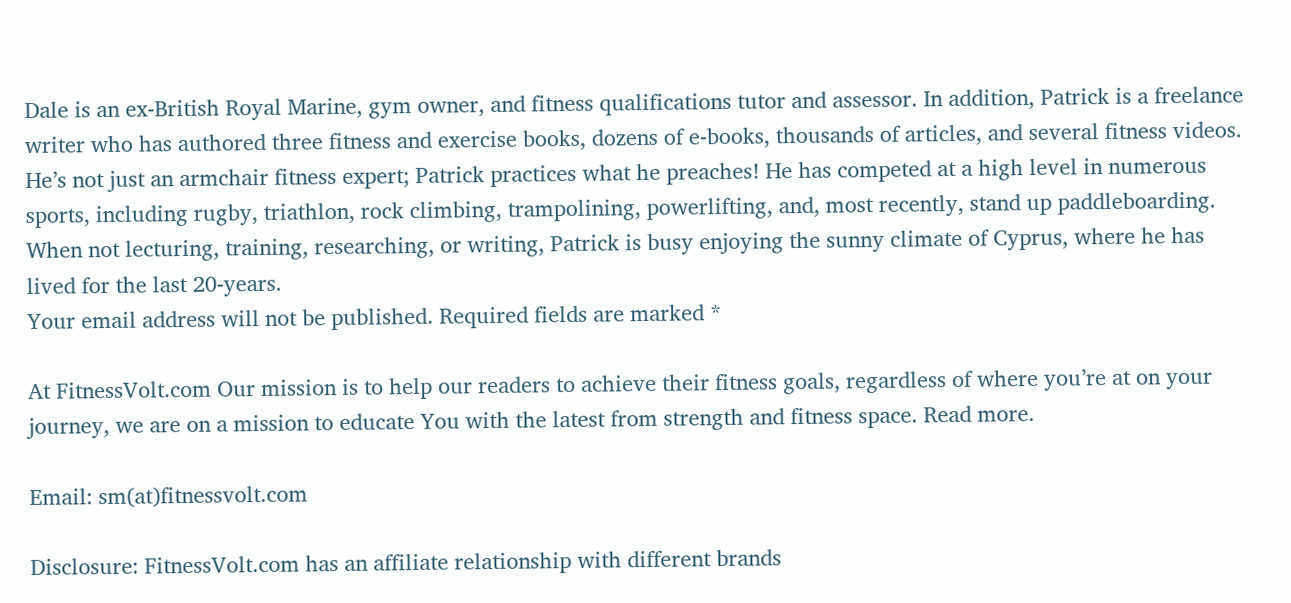Dale is an ex-British Royal Marine, gym owner, and fitness qualifications tutor and assessor. In addition, Patrick is a freelance writer who has authored three fitness and exercise books, dozens of e-books, thousands of articles, and several fitness videos. He’s not just an armchair fitness expert; Patrick practices what he preaches! He has competed at a high level in numerous sports, including rugby, triathlon, rock climbing, trampolining, powerlifting, and, most recently, stand up paddleboarding. When not lecturing, training, researching, or writing, Patrick is busy enjoying the sunny climate of Cyprus, where he has lived for the last 20-years.
Your email address will not be published. Required fields are marked *

At FitnessVolt.com Our mission is to help our readers to achieve their fitness goals, regardless of where you’re at on your journey, we are on a mission to educate You with the latest from strength and fitness space. Read more.

Email: sm(at)fitnessvolt.com

Disclosure: FitnessVolt.com has an affiliate relationship with different brands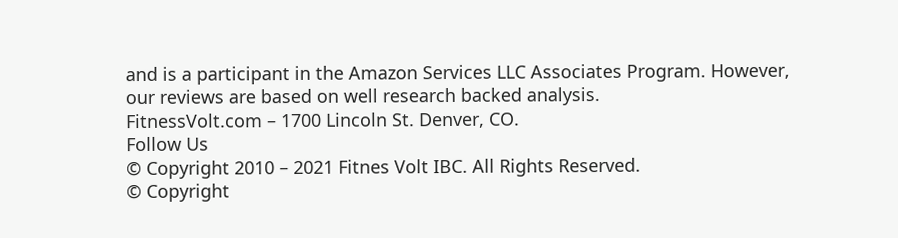and is a participant in the Amazon Services LLC Associates Program. However, our reviews are based on well research backed analysis.
FitnessVolt.com – 1700 Lincoln St. Denver, CO.
Follow Us
© Copyright 2010 – 2021 Fitnes Volt IBC. All Rights Reserved.
© Copyright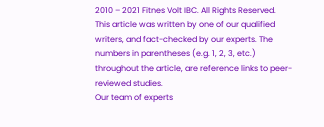2010 – 2021 Fitnes Volt IBC. All Rights Reserved.
This article was written by one of our qualified writers, and fact-checked by our experts. The numbers in parentheses (e.g. 1, 2, 3, etc.) throughout the article, are reference links to peer-reviewed studies.
Our team of experts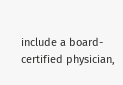include a board-certified physician,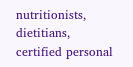nutritionists, dietitians, certified personal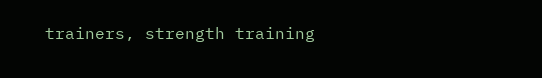trainers, strength training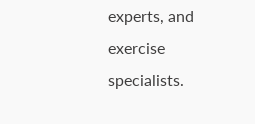experts, and exercise specialists.